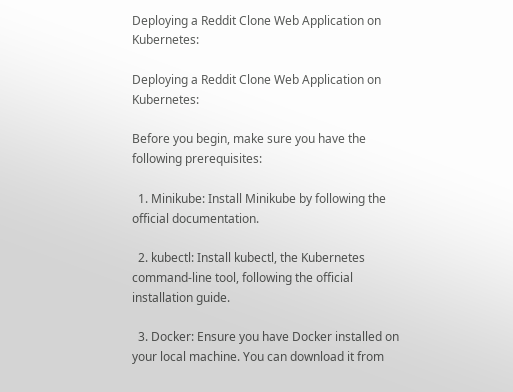Deploying a Reddit Clone Web Application on Kubernetes:

Deploying a Reddit Clone Web Application on Kubernetes:

Before you begin, make sure you have the following prerequisites:

  1. Minikube: Install Minikube by following the official documentation.

  2. kubectl: Install kubectl, the Kubernetes command-line tool, following the official installation guide.

  3. Docker: Ensure you have Docker installed on your local machine. You can download it from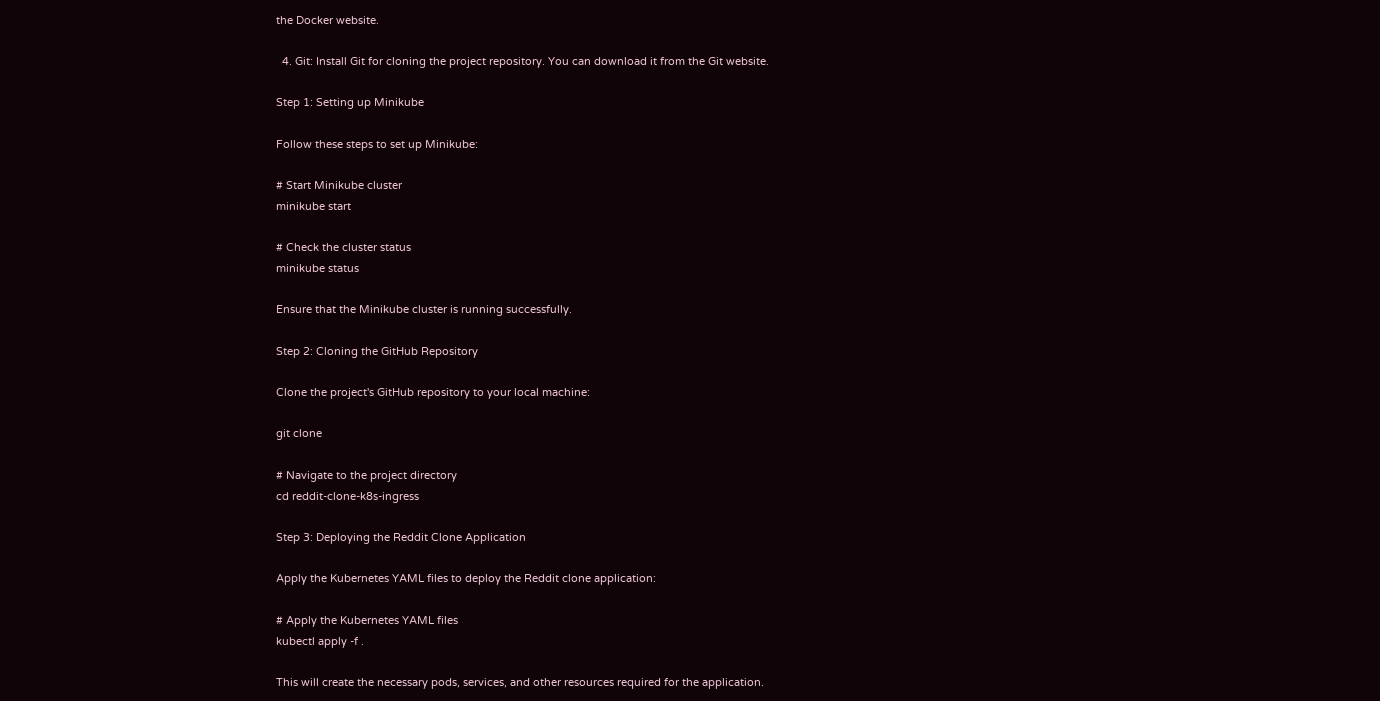the Docker website.

  4. Git: Install Git for cloning the project repository. You can download it from the Git website.

Step 1: Setting up Minikube

Follow these steps to set up Minikube:

# Start Minikube cluster
minikube start

# Check the cluster status
minikube status

Ensure that the Minikube cluster is running successfully.

Step 2: Cloning the GitHub Repository

Clone the project's GitHub repository to your local machine:

git clone

# Navigate to the project directory
cd reddit-clone-k8s-ingress

Step 3: Deploying the Reddit Clone Application

Apply the Kubernetes YAML files to deploy the Reddit clone application:

# Apply the Kubernetes YAML files
kubectl apply -f .

This will create the necessary pods, services, and other resources required for the application.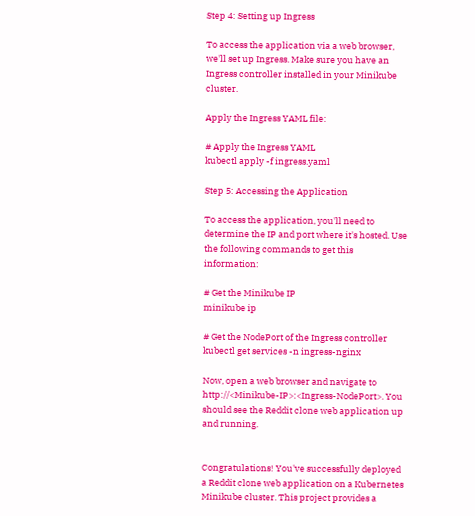Step 4: Setting up Ingress

To access the application via a web browser, we'll set up Ingress. Make sure you have an Ingress controller installed in your Minikube cluster.

Apply the Ingress YAML file:

# Apply the Ingress YAML
kubectl apply -f ingress.yaml

Step 5: Accessing the Application

To access the application, you'll need to determine the IP and port where it's hosted. Use the following commands to get this information:

# Get the Minikube IP
minikube ip

# Get the NodePort of the Ingress controller
kubectl get services -n ingress-nginx

Now, open a web browser and navigate to http://<Minikube-IP>:<Ingress-NodePort>. You should see the Reddit clone web application up and running.


Congratulations! You've successfully deployed a Reddit clone web application on a Kubernetes Minikube cluster. This project provides a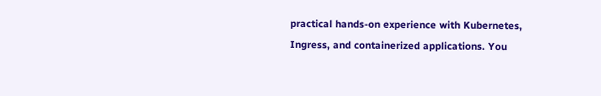practical hands-on experience with Kubernetes, Ingress, and containerized applications. You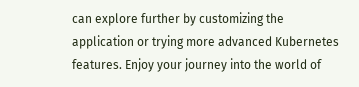can explore further by customizing the application or trying more advanced Kubernetes features. Enjoy your journey into the world of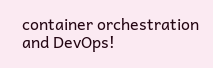container orchestration and DevOps!